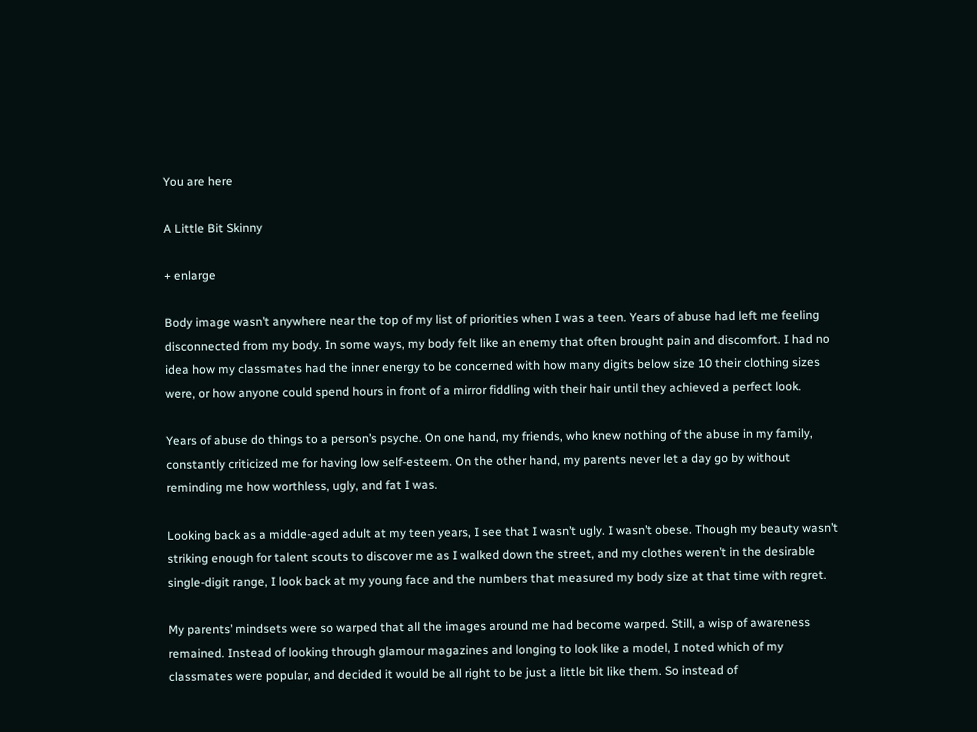You are here

A Little Bit Skinny

+ enlarge

Body image wasn’t anywhere near the top of my list of priorities when I was a teen. Years of abuse had left me feeling disconnected from my body. In some ways, my body felt like an enemy that often brought pain and discomfort. I had no idea how my classmates had the inner energy to be concerned with how many digits below size 10 their clothing sizes were, or how anyone could spend hours in front of a mirror fiddling with their hair until they achieved a perfect look.

Years of abuse do things to a person’s psyche. On one hand, my friends, who knew nothing of the abuse in my family, constantly criticized me for having low self-esteem. On the other hand, my parents never let a day go by without reminding me how worthless, ugly, and fat I was.

Looking back as a middle-aged adult at my teen years, I see that I wasn’t ugly. I wasn’t obese. Though my beauty wasn’t striking enough for talent scouts to discover me as I walked down the street, and my clothes weren’t in the desirable single-digit range, I look back at my young face and the numbers that measured my body size at that time with regret.

My parents’ mindsets were so warped that all the images around me had become warped. Still, a wisp of awareness remained. Instead of looking through glamour magazines and longing to look like a model, I noted which of my classmates were popular, and decided it would be all right to be just a little bit like them. So instead of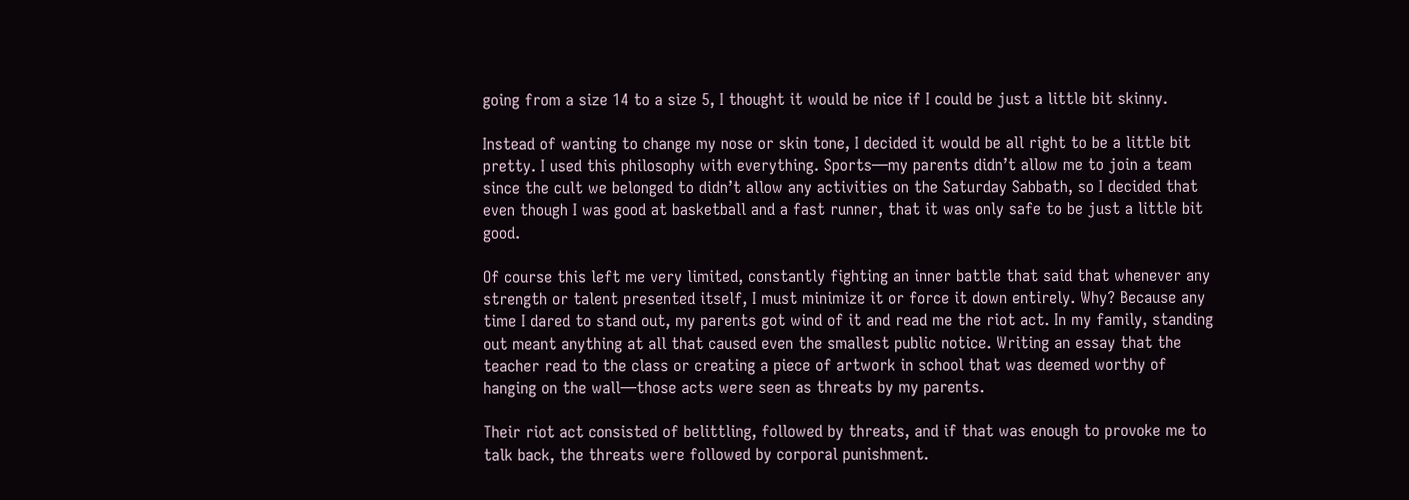going from a size 14 to a size 5, I thought it would be nice if I could be just a little bit skinny.

Instead of wanting to change my nose or skin tone, I decided it would be all right to be a little bit pretty. I used this philosophy with everything. Sports—my parents didn’t allow me to join a team since the cult we belonged to didn’t allow any activities on the Saturday Sabbath, so I decided that even though I was good at basketball and a fast runner, that it was only safe to be just a little bit good.

Of course this left me very limited, constantly fighting an inner battle that said that whenever any strength or talent presented itself, I must minimize it or force it down entirely. Why? Because any time I dared to stand out, my parents got wind of it and read me the riot act. In my family, standing out meant anything at all that caused even the smallest public notice. Writing an essay that the teacher read to the class or creating a piece of artwork in school that was deemed worthy of hanging on the wall—those acts were seen as threats by my parents.

Their riot act consisted of belittling, followed by threats, and if that was enough to provoke me to talk back, the threats were followed by corporal punishment.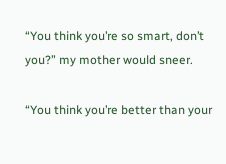“You think you’re so smart, don’t you?” my mother would sneer.

“You think you’re better than your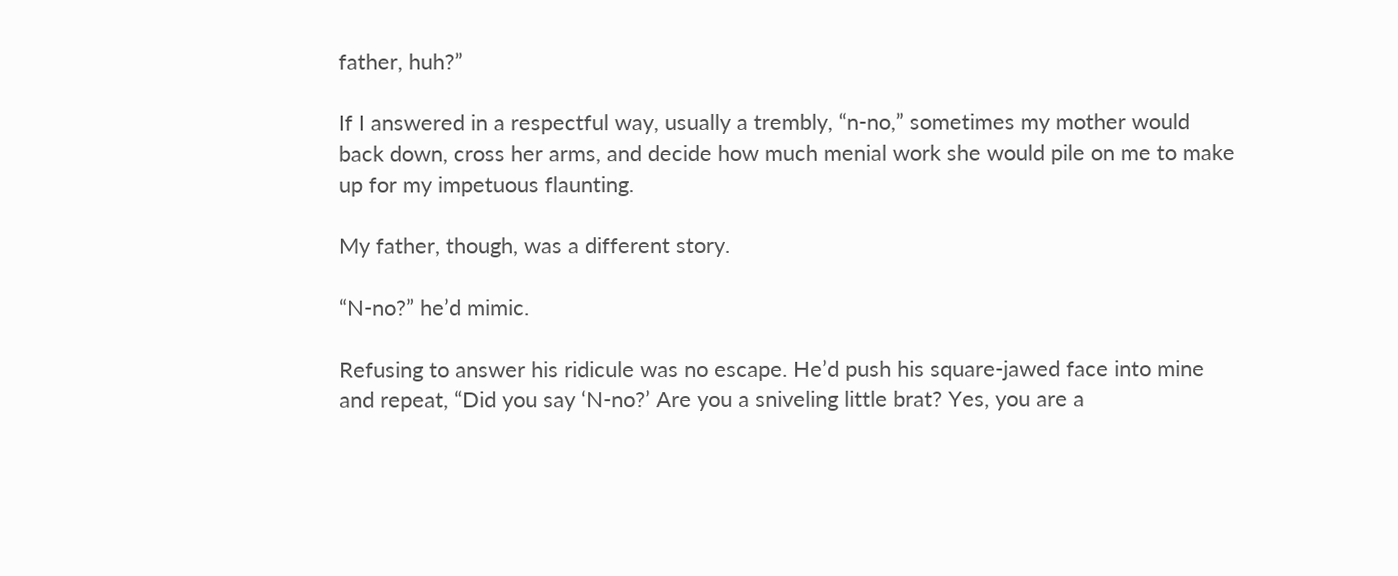father, huh?”

If I answered in a respectful way, usually a trembly, “n-no,” sometimes my mother would back down, cross her arms, and decide how much menial work she would pile on me to make up for my impetuous flaunting.

My father, though, was a different story.

“N-no?” he’d mimic.

Refusing to answer his ridicule was no escape. He’d push his square-jawed face into mine and repeat, “Did you say ‘N-no?’ Are you a sniveling little brat? Yes, you are a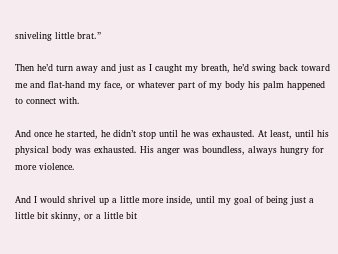sniveling little brat.”

Then he’d turn away and just as I caught my breath, he’d swing back toward me and flat-hand my face, or whatever part of my body his palm happened to connect with.

And once he started, he didn’t stop until he was exhausted. At least, until his physical body was exhausted. His anger was boundless, always hungry for more violence.

And I would shrivel up a little more inside, until my goal of being just a little bit skinny, or a little bit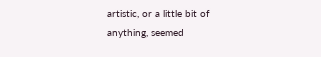artistic, or a little bit of anything, seemed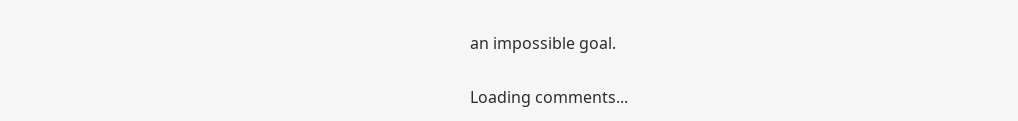an impossible goal.


Loading comments...